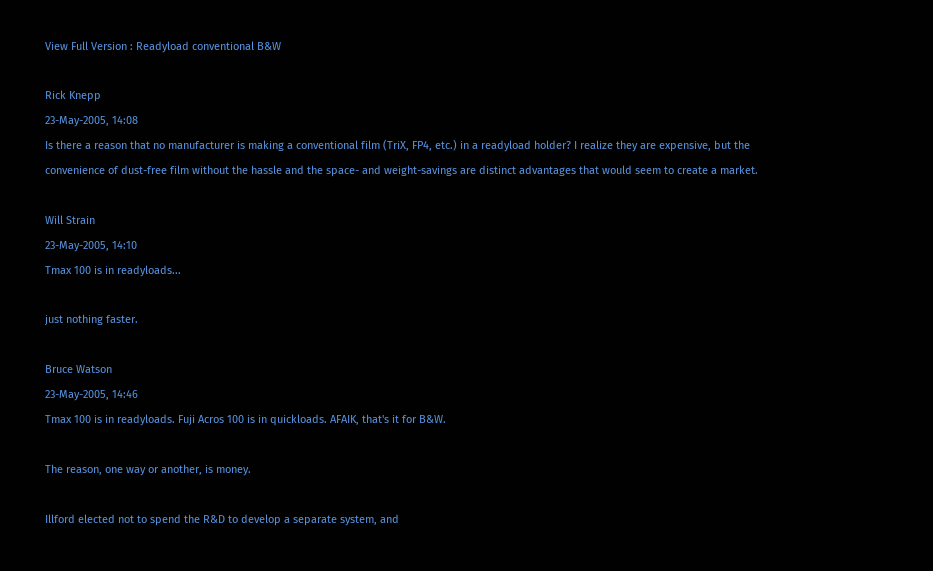View Full Version : Readyload conventional B&W

Rick Knepp
23-May-2005, 14:08
Is there a reason that no manufacturer is making a conventional film (TriX, FP4, etc.) in a readyload holder? I realize they are expensive, but the convenience of dust-free film without the hassle and the space- and weight-savings are distinct advantages that would seem to create a market.

Will Strain
23-May-2005, 14:10
Tmax 100 is in readyloads...

just nothing faster.

Bruce Watson
23-May-2005, 14:46
Tmax 100 is in readyloads. Fuji Acros 100 is in quickloads. AFAIK, that's it for B&W.

The reason, one way or another, is money.

Illford elected not to spend the R&D to develop a separate system, and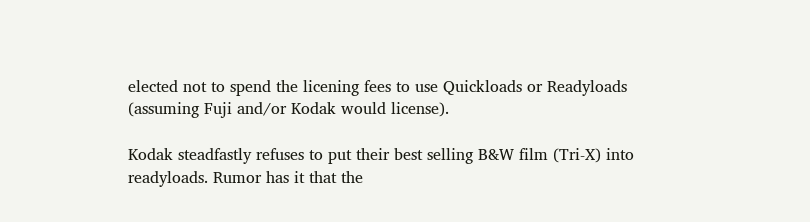elected not to spend the licening fees to use Quickloads or Readyloads (assuming Fuji and/or Kodak would license).

Kodak steadfastly refuses to put their best selling B&W film (Tri-X) into readyloads. Rumor has it that the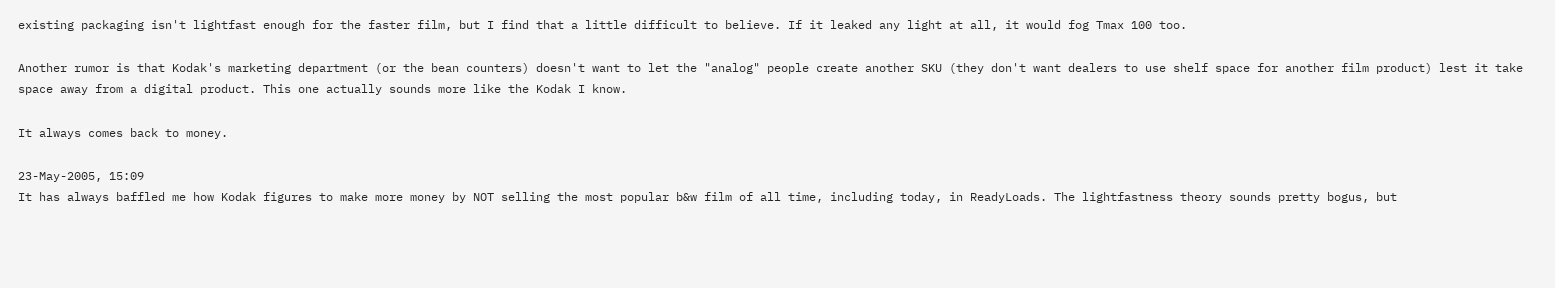existing packaging isn't lightfast enough for the faster film, but I find that a little difficult to believe. If it leaked any light at all, it would fog Tmax 100 too.

Another rumor is that Kodak's marketing department (or the bean counters) doesn't want to let the "analog" people create another SKU (they don't want dealers to use shelf space for another film product) lest it take space away from a digital product. This one actually sounds more like the Kodak I know.

It always comes back to money.

23-May-2005, 15:09
It has always baffled me how Kodak figures to make more money by NOT selling the most popular b&w film of all time, including today, in ReadyLoads. The lightfastness theory sounds pretty bogus, but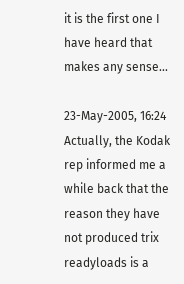it is the first one I have heard that makes any sense...

23-May-2005, 16:24
Actually, the Kodak rep informed me a while back that the reason they have not produced trix readyloads is a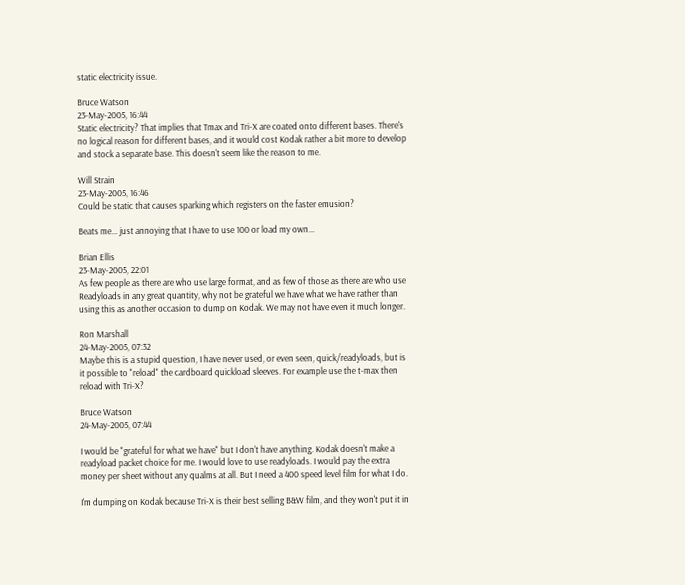static electricity issue.

Bruce Watson
23-May-2005, 16:44
Static electricity? That implies that Tmax and Tri-X are coated onto different bases. There's no logical reason for different bases, and it would cost Kodak rather a bit more to develop and stock a separate base. This doesn't seem like the reason to me.

Will Strain
23-May-2005, 16:46
Could be static that causes sparking which registers on the faster emusion?

Beats me... just annoying that I have to use 100 or load my own...

Brian Ellis
23-May-2005, 22:01
As few people as there are who use large format, and as few of those as there are who use Readyloads in any great quantity, why not be grateful we have what we have rather than using this as another occasion to dump on Kodak. We may not have even it much longer.

Ron Marshall
24-May-2005, 07:32
Maybe this is a stupid question, I have never used, or even seen, quick/readyloads, but is it possible to "reload" the cardboard quickload sleeves. For example use the t-max then reload with Tri-X?

Bruce Watson
24-May-2005, 07:44

I would be "grateful for what we have" but I don't have anything. Kodak doesn't make a readyload packet choice for me. I would love to use readyloads. I would pay the extra money per sheet without any qualms at all. But I need a 400 speed level film for what I do.

I'm dumping on Kodak because Tri-X is their best selling B&W film, and they won't put it in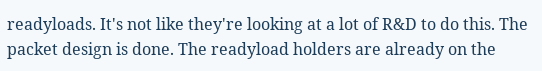readyloads. It's not like they're looking at a lot of R&D to do this. The packet design is done. The readyload holders are already on the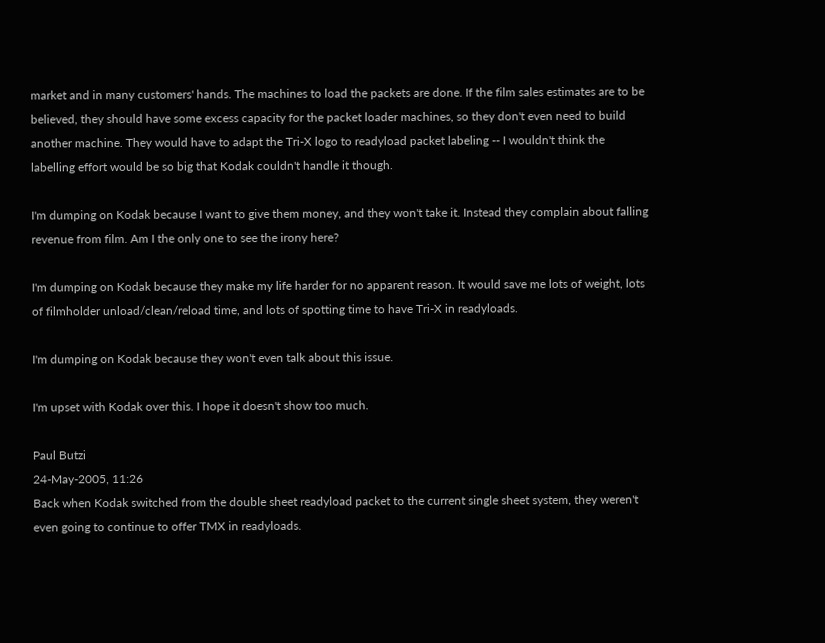market and in many customers' hands. The machines to load the packets are done. If the film sales estimates are to be believed, they should have some excess capacity for the packet loader machines, so they don't even need to build another machine. They would have to adapt the Tri-X logo to readyload packet labeling -- I wouldn't think the labelling effort would be so big that Kodak couldn't handle it though.

I'm dumping on Kodak because I want to give them money, and they won't take it. Instead they complain about falling revenue from film. Am I the only one to see the irony here?

I'm dumping on Kodak because they make my life harder for no apparent reason. It would save me lots of weight, lots of filmholder unload/clean/reload time, and lots of spotting time to have Tri-X in readyloads.

I'm dumping on Kodak because they won't even talk about this issue.

I'm upset with Kodak over this. I hope it doesn't show too much.

Paul Butzi
24-May-2005, 11:26
Back when Kodak switched from the double sheet readyload packet to the current single sheet system, they weren't even going to continue to offer TMX in readyloads.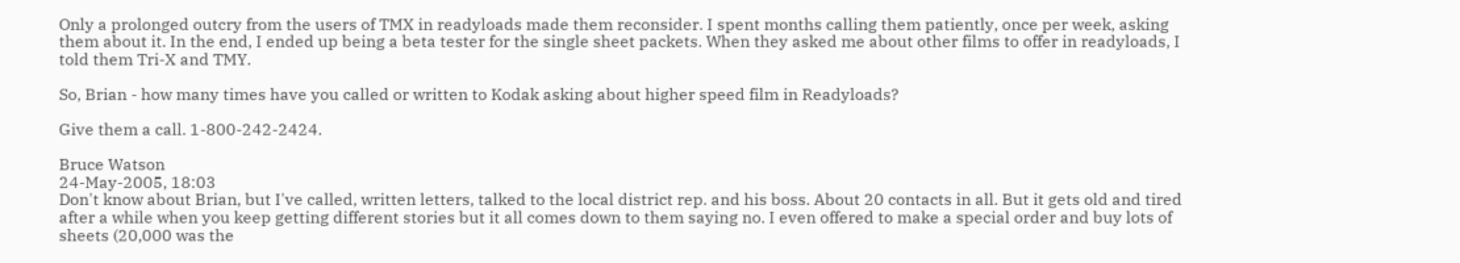Only a prolonged outcry from the users of TMX in readyloads made them reconsider. I spent months calling them patiently, once per week, asking them about it. In the end, I ended up being a beta tester for the single sheet packets. When they asked me about other films to offer in readyloads, I told them Tri-X and TMY.

So, Brian - how many times have you called or written to Kodak asking about higher speed film in Readyloads?

Give them a call. 1-800-242-2424.

Bruce Watson
24-May-2005, 18:03
Don't know about Brian, but I've called, written letters, talked to the local district rep. and his boss. About 20 contacts in all. But it gets old and tired after a while when you keep getting different stories but it all comes down to them saying no. I even offered to make a special order and buy lots of sheets (20,000 was the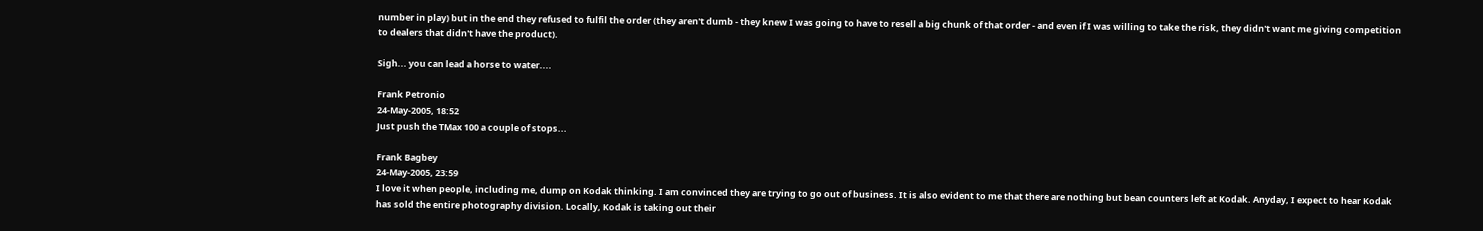number in play) but in the end they refused to fulfil the order (they aren't dumb - they knew I was going to have to resell a big chunk of that order - and even if I was willing to take the risk, they didn't want me giving competition to dealers that didn't have the product).

Sigh... you can lead a horse to water....

Frank Petronio
24-May-2005, 18:52
Just push the TMax 100 a couple of stops...

Frank Bagbey
24-May-2005, 23:59
I love it when people, including me, dump on Kodak thinking. I am convinced they are trying to go out of business. It is also evident to me that there are nothing but bean counters left at Kodak. Anyday, I expect to hear Kodak has sold the entire photography division. Locally, Kodak is taking out their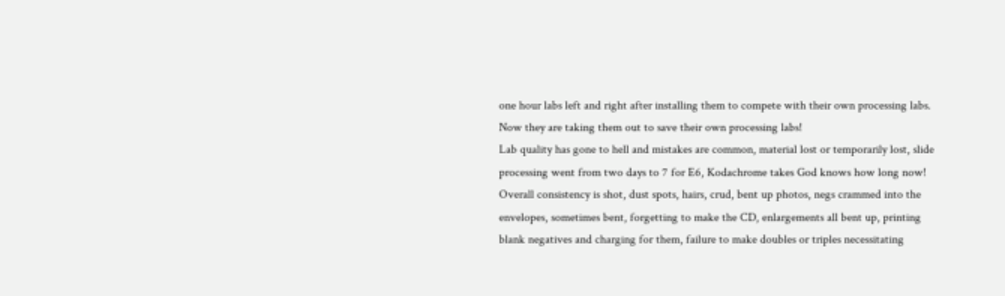one hour labs left and right after installing them to compete with their own processing labs. Now they are taking them out to save their own processing labs!
Lab quality has gone to hell and mistakes are common, material lost or temporarily lost, slide processing went from two days to 7 for E6, Kodachrome takes God knows how long now! Overall consistency is shot, dust spots, hairs, crud, bent up photos, negs crammed into the envelopes, sometimes bent, forgetting to make the CD, enlargements all bent up, printing blank negatives and charging for them, failure to make doubles or triples necessitating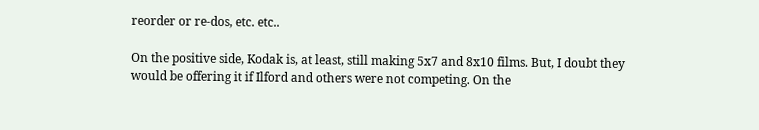reorder or re-dos, etc. etc..

On the positive side, Kodak is, at least, still making 5x7 and 8x10 films. But, I doubt they would be offering it if Ilford and others were not competing. On the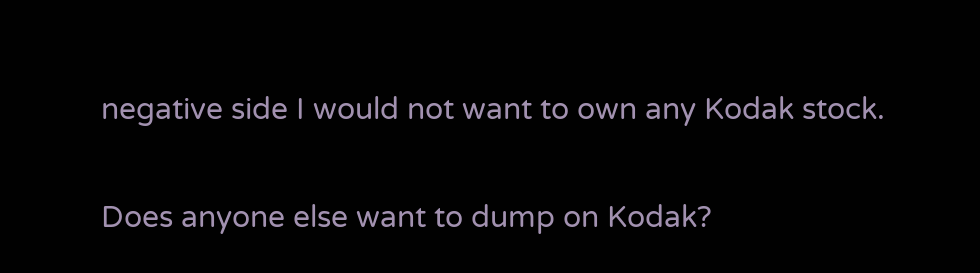negative side I would not want to own any Kodak stock.

Does anyone else want to dump on Kodak?